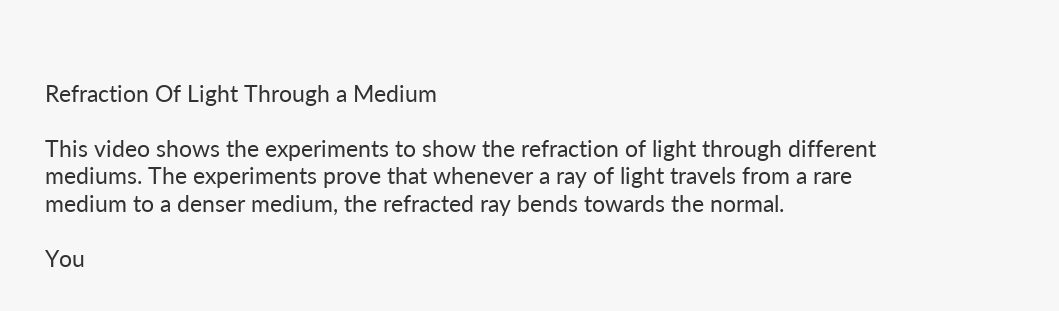Refraction Of Light Through a Medium

This video shows the experiments to show the refraction of light through different mediums. The experiments prove that whenever a ray of light travels from a rare medium to a denser medium, the refracted ray bends towards the normal.

You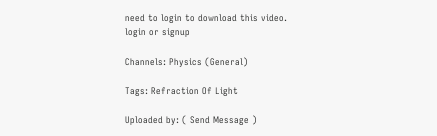need to login to download this video.
login or signup

Channels: Physics (General)

Tags: Refraction Of Light

Uploaded by: ( Send Message )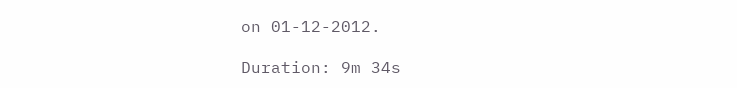on 01-12-2012.

Duration: 9m 34s